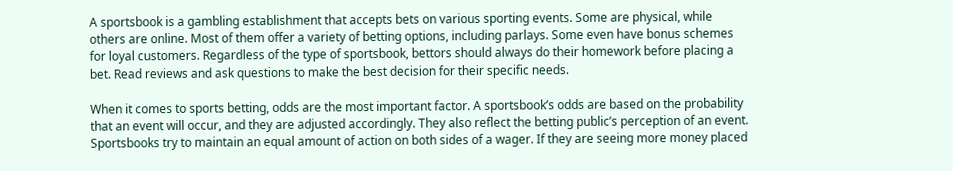A sportsbook is a gambling establishment that accepts bets on various sporting events. Some are physical, while others are online. Most of them offer a variety of betting options, including parlays. Some even have bonus schemes for loyal customers. Regardless of the type of sportsbook, bettors should always do their homework before placing a bet. Read reviews and ask questions to make the best decision for their specific needs.

When it comes to sports betting, odds are the most important factor. A sportsbook’s odds are based on the probability that an event will occur, and they are adjusted accordingly. They also reflect the betting public’s perception of an event. Sportsbooks try to maintain an equal amount of action on both sides of a wager. If they are seeing more money placed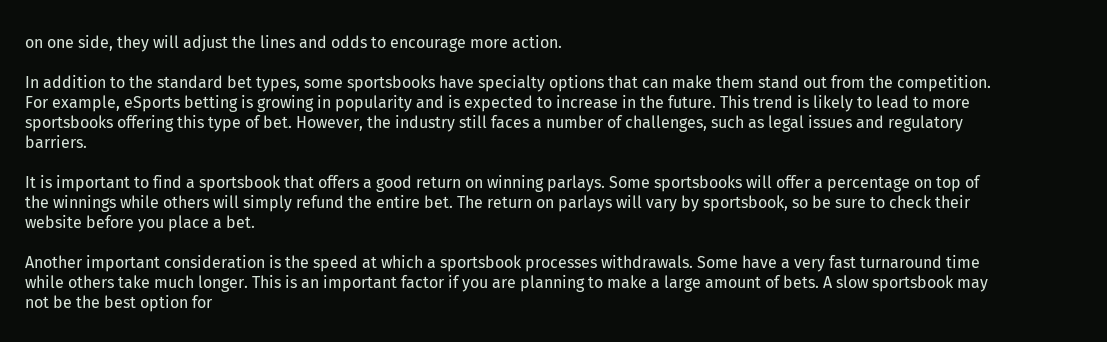on one side, they will adjust the lines and odds to encourage more action.

In addition to the standard bet types, some sportsbooks have specialty options that can make them stand out from the competition. For example, eSports betting is growing in popularity and is expected to increase in the future. This trend is likely to lead to more sportsbooks offering this type of bet. However, the industry still faces a number of challenges, such as legal issues and regulatory barriers.

It is important to find a sportsbook that offers a good return on winning parlays. Some sportsbooks will offer a percentage on top of the winnings while others will simply refund the entire bet. The return on parlays will vary by sportsbook, so be sure to check their website before you place a bet.

Another important consideration is the speed at which a sportsbook processes withdrawals. Some have a very fast turnaround time while others take much longer. This is an important factor if you are planning to make a large amount of bets. A slow sportsbook may not be the best option for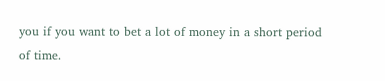you if you want to bet a lot of money in a short period of time.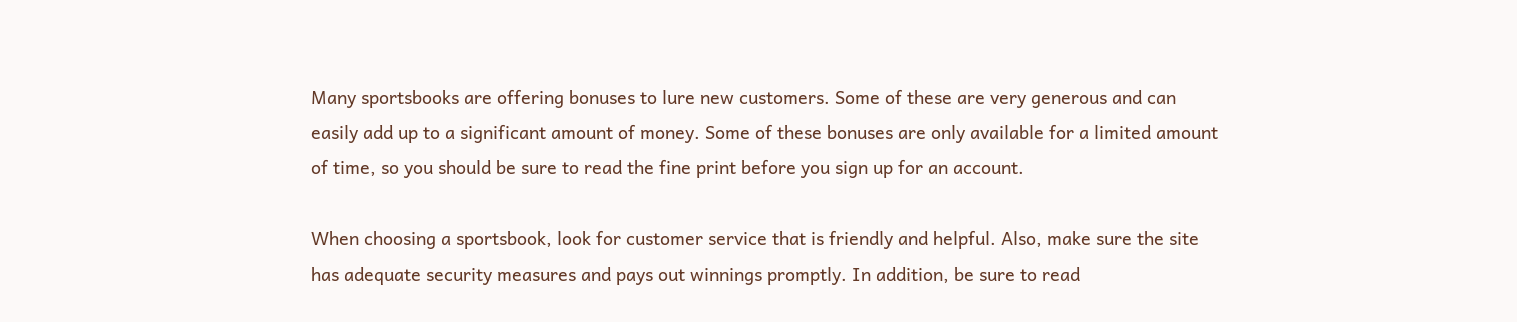Many sportsbooks are offering bonuses to lure new customers. Some of these are very generous and can easily add up to a significant amount of money. Some of these bonuses are only available for a limited amount of time, so you should be sure to read the fine print before you sign up for an account.

When choosing a sportsbook, look for customer service that is friendly and helpful. Also, make sure the site has adequate security measures and pays out winnings promptly. In addition, be sure to read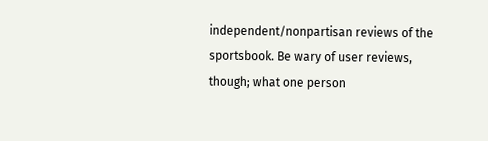independent/nonpartisan reviews of the sportsbook. Be wary of user reviews, though; what one person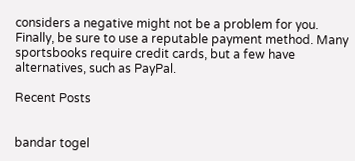considers a negative might not be a problem for you. Finally, be sure to use a reputable payment method. Many sportsbooks require credit cards, but a few have alternatives, such as PayPal.

Recent Posts


bandar togel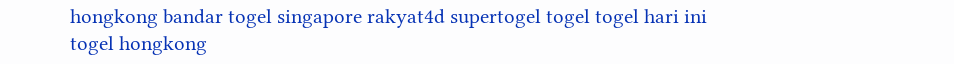hongkong bandar togel singapore rakyat4d supertogel togel togel hari ini togel hongkong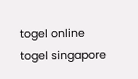togel online togel singapore